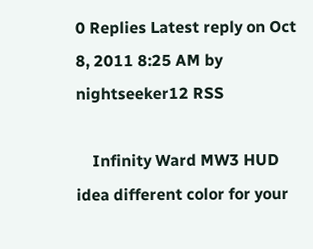0 Replies Latest reply on Oct 8, 2011 8:25 AM by nightseeker12 RSS

    Infinity Ward MW3 HUD idea different color for your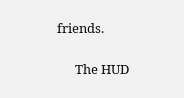friends.

      The HUD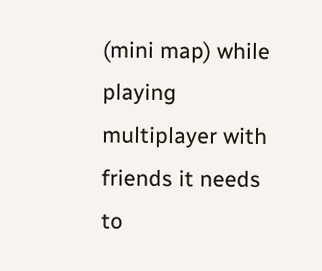(mini map) while playing multiplayer with friends it needs to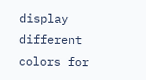display different colors for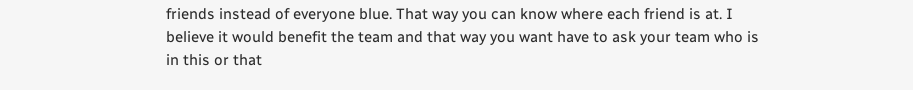friends instead of everyone blue. That way you can know where each friend is at. I believe it would benefit the team and that way you want have to ask your team who is in this or that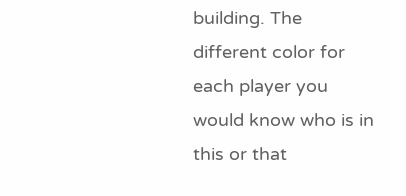building. The different color for each player you would know who is in this or that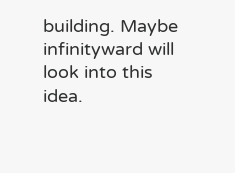building. Maybe infinityward will look into this idea.